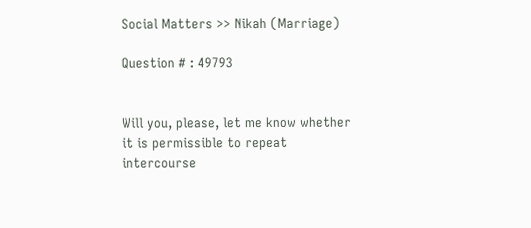Social Matters >> Nikah (Marriage)

Question # : 49793


Will you, please, let me know whether it is permissible to repeat intercourse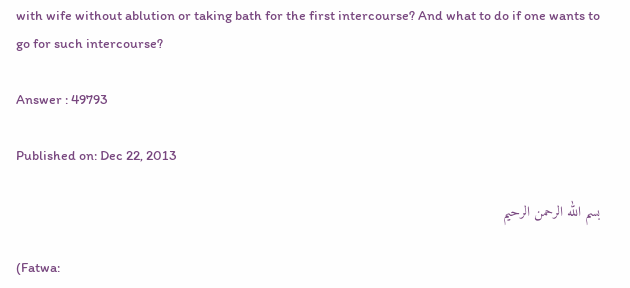with wife without ablution or taking bath for the first intercourse? And what to do if one wants to go for such intercourse?

Answer : 49793

Published on: Dec 22, 2013

بسم الله الرحمن الرحيم

(Fatwa: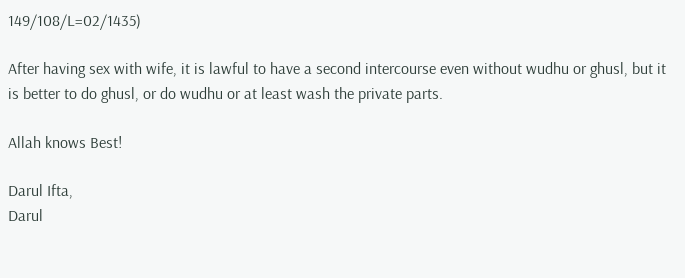149/108/L=02/1435)

After having sex with wife, it is lawful to have a second intercourse even without wudhu or ghusl, but it is better to do ghusl, or do wudhu or at least wash the private parts.

Allah knows Best!

Darul Ifta,
Darul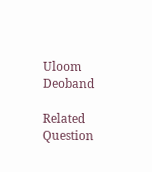Uloom Deoband

Related Question